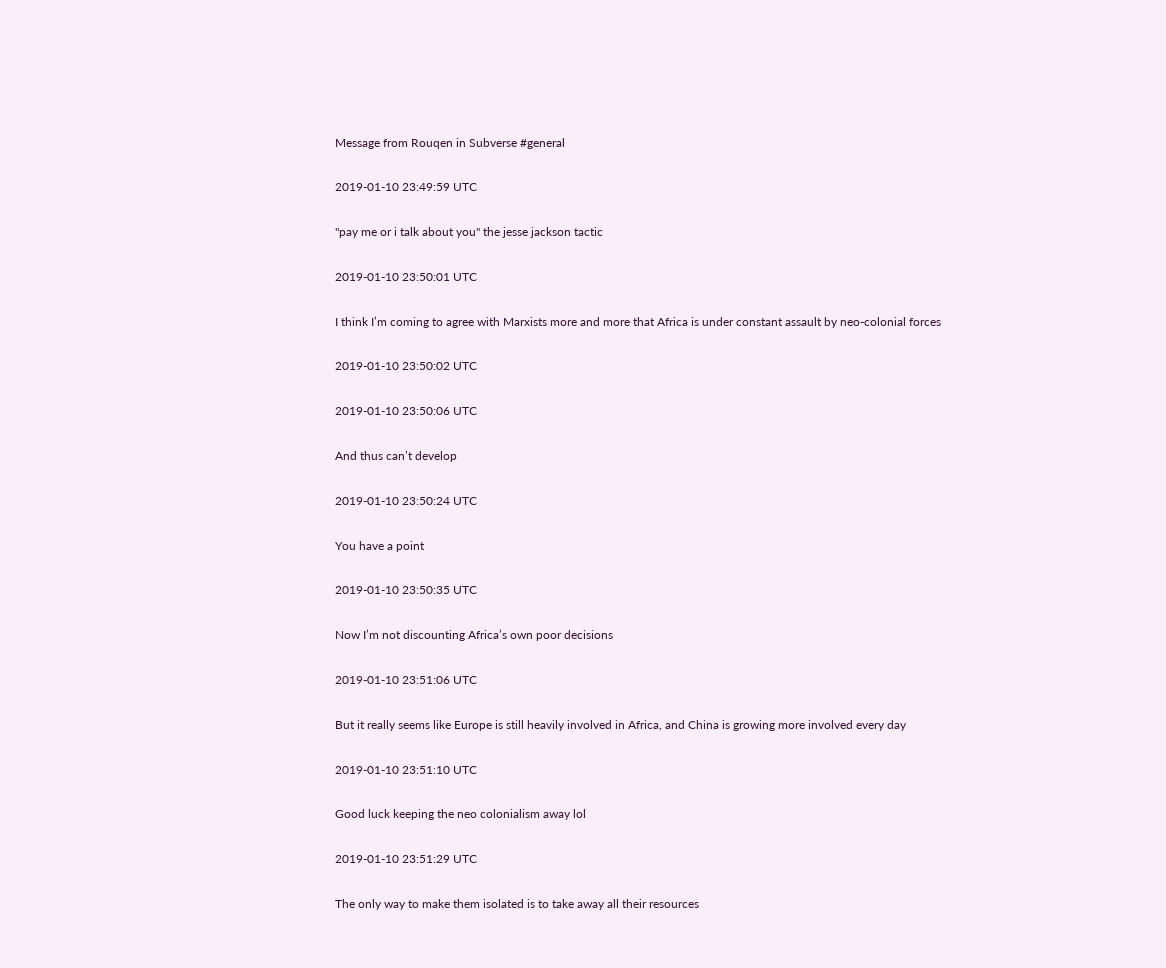Message from Rouqen in Subverse #general

2019-01-10 23:49:59 UTC

"pay me or i talk about you" the jesse jackson tactic

2019-01-10 23:50:01 UTC

I think I’m coming to agree with Marxists more and more that Africa is under constant assault by neo-colonial forces

2019-01-10 23:50:02 UTC

2019-01-10 23:50:06 UTC

And thus can’t develop

2019-01-10 23:50:24 UTC

You have a point

2019-01-10 23:50:35 UTC

Now I’m not discounting Africa’s own poor decisions

2019-01-10 23:51:06 UTC

But it really seems like Europe is still heavily involved in Africa, and China is growing more involved every day

2019-01-10 23:51:10 UTC

Good luck keeping the neo colonialism away lol

2019-01-10 23:51:29 UTC

The only way to make them isolated is to take away all their resources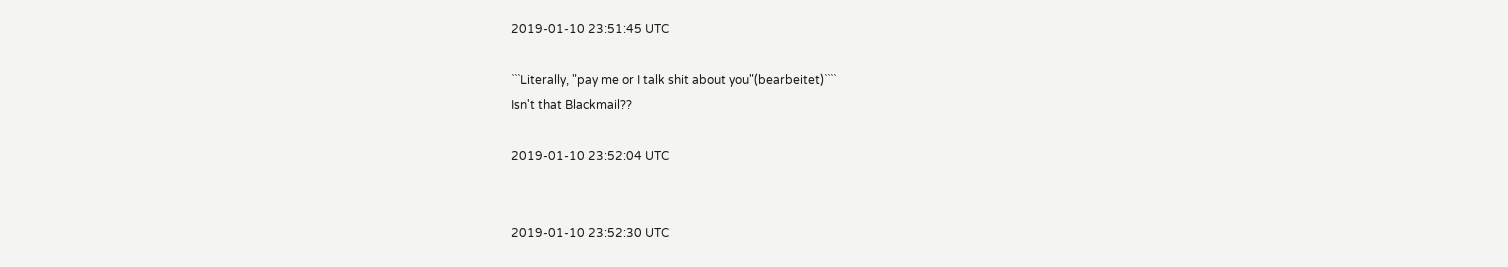2019-01-10 23:51:45 UTC

```Literally, "pay me or I talk shit about you"(bearbeitet)````
Isn't that Blackmail??

2019-01-10 23:52:04 UTC


2019-01-10 23:52:30 UTC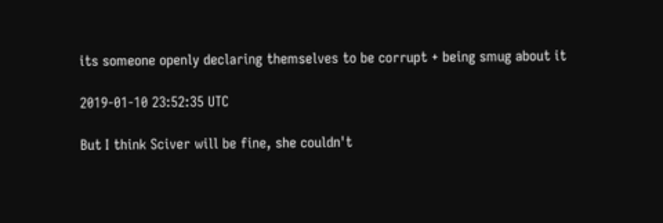its someone openly declaring themselves to be corrupt + being smug about it

2019-01-10 23:52:35 UTC

But I think Sciver will be fine, she couldn't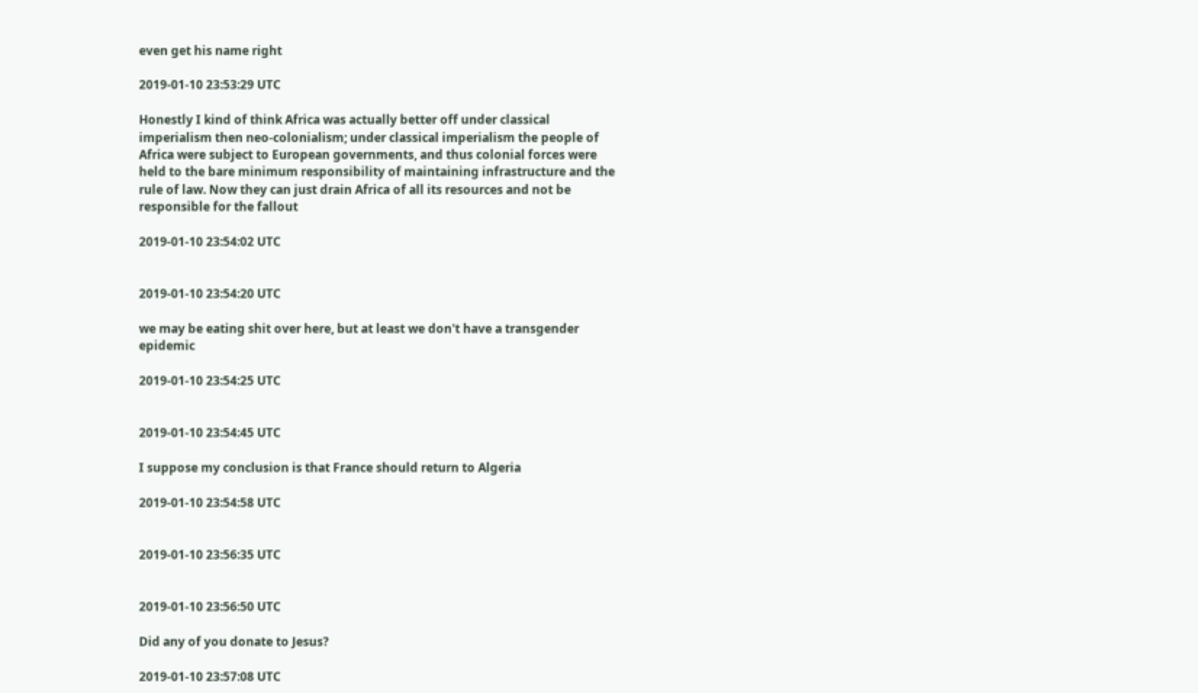even get his name right

2019-01-10 23:53:29 UTC

Honestly I kind of think Africa was actually better off under classical imperialism then neo-colonialism; under classical imperialism the people of Africa were subject to European governments, and thus colonial forces were held to the bare minimum responsibility of maintaining infrastructure and the rule of law. Now they can just drain Africa of all its resources and not be responsible for the fallout

2019-01-10 23:54:02 UTC


2019-01-10 23:54:20 UTC

we may be eating shit over here, but at least we don't have a transgender epidemic

2019-01-10 23:54:25 UTC


2019-01-10 23:54:45 UTC

I suppose my conclusion is that France should return to Algeria

2019-01-10 23:54:58 UTC


2019-01-10 23:56:35 UTC


2019-01-10 23:56:50 UTC

Did any of you donate to Jesus?

2019-01-10 23:57:08 UTC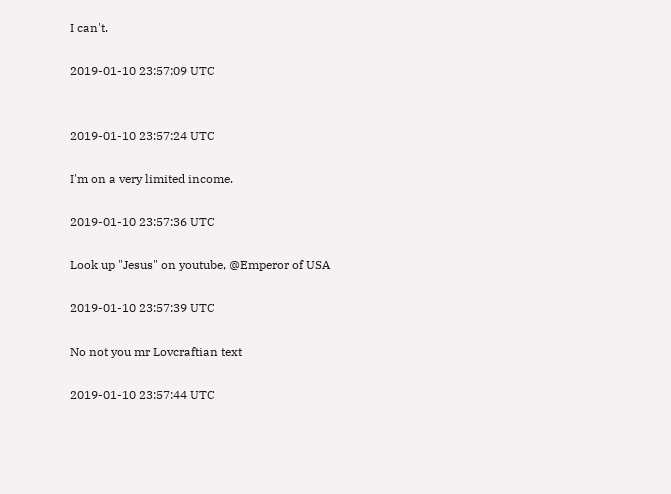I can't.

2019-01-10 23:57:09 UTC


2019-01-10 23:57:24 UTC

I'm on a very limited income.

2019-01-10 23:57:36 UTC

Look up "Jesus" on youtube, @Emperor of USA

2019-01-10 23:57:39 UTC

No not you mr Lovcraftian text

2019-01-10 23:57:44 UTC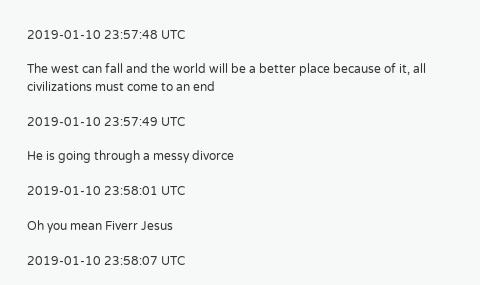2019-01-10 23:57:48 UTC

The west can fall and the world will be a better place because of it, all civilizations must come to an end

2019-01-10 23:57:49 UTC

He is going through a messy divorce

2019-01-10 23:58:01 UTC

Oh you mean Fiverr Jesus

2019-01-10 23:58:07 UTC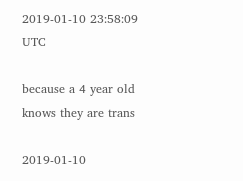2019-01-10 23:58:09 UTC

because a 4 year old knows they are trans

2019-01-10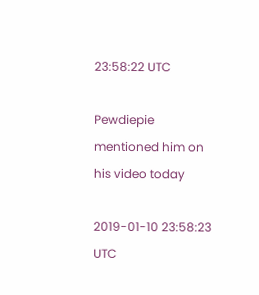23:58:22 UTC

Pewdiepie mentioned him on his video today

2019-01-10 23:58:23 UTC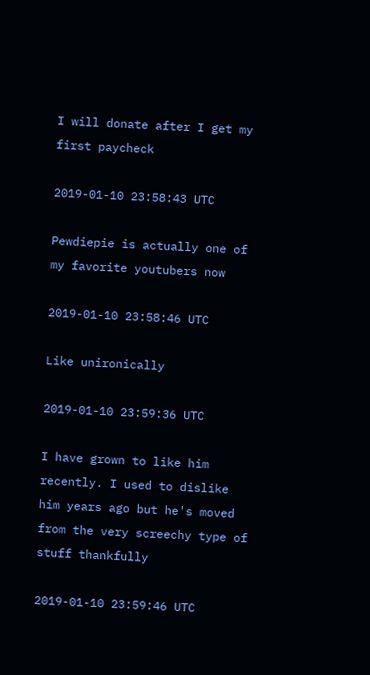I will donate after I get my first paycheck

2019-01-10 23:58:43 UTC

Pewdiepie is actually one of my favorite youtubers now

2019-01-10 23:58:46 UTC

Like unironically

2019-01-10 23:59:36 UTC

I have grown to like him recently. I used to dislike him years ago but he's moved from the very screechy type of stuff thankfully

2019-01-10 23:59:46 UTC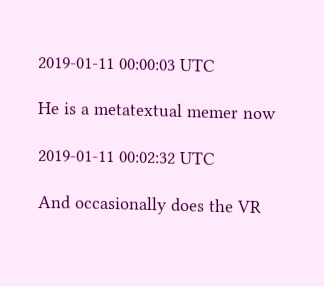2019-01-11 00:00:03 UTC

He is a metatextual memer now

2019-01-11 00:02:32 UTC

And occasionally does the VR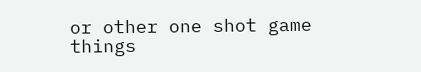or other one shot game things